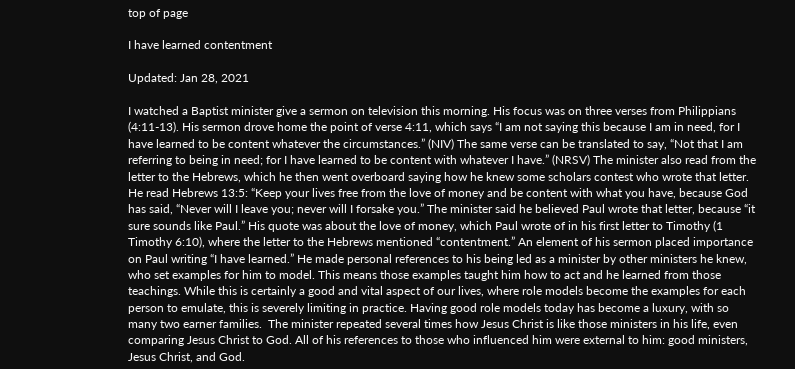top of page

I have learned contentment

Updated: Jan 28, 2021

I watched a Baptist minister give a sermon on television this morning. His focus was on three verses from Philippians (4:11-13). His sermon drove home the point of verse 4:11, which says “I am not saying this because I am in need, for I have learned to be content whatever the circumstances.” (NIV) The same verse can be translated to say, “Not that I am referring to being in need; for I have learned to be content with whatever I have.” (NRSV) The minister also read from the letter to the Hebrews, which he then went overboard saying how he knew some scholars contest who wrote that letter. He read Hebrews 13:5: “Keep your lives free from the love of money and be content with what you have, because God has said, “Never will I leave you; never will I forsake you.” The minister said he believed Paul wrote that letter, because “it sure sounds like Paul.” His quote was about the love of money, which Paul wrote of in his first letter to Timothy (1 Timothy 6:10), where the letter to the Hebrews mentioned “contentment.” An element of his sermon placed importance on Paul writing “I have learned.” He made personal references to his being led as a minister by other ministers he knew, who set examples for him to model. This means those examples taught him how to act and he learned from those teachings. While this is certainly a good and vital aspect of our lives, where role models become the examples for each person to emulate, this is severely limiting in practice. Having good role models today has become a luxury, with so many two earner families.  The minister repeated several times how Jesus Christ is like those ministers in his life, even comparing Jesus Christ to God. All of his references to those who influenced him were external to him: good ministers, Jesus Christ, and God.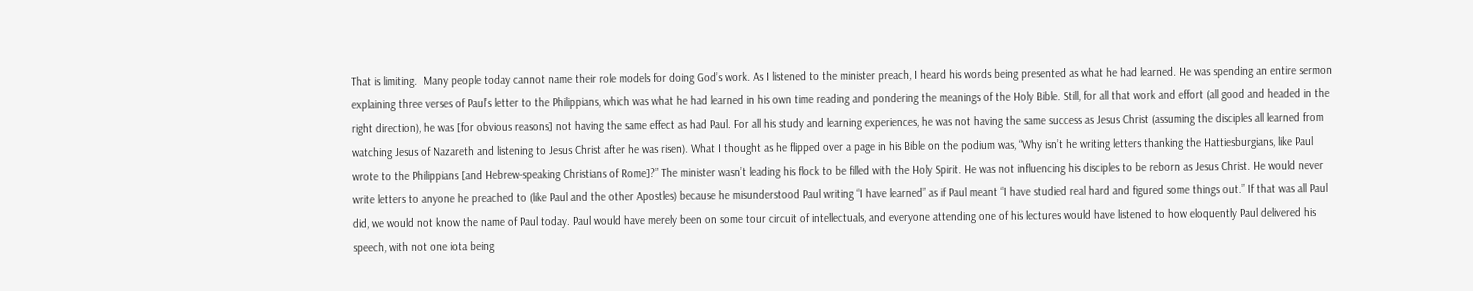That is limiting.  Many people today cannot name their role models for doing God’s work. As I listened to the minister preach, I heard his words being presented as what he had learned. He was spending an entire sermon explaining three verses of Paul’s letter to the Philippians, which was what he had learned in his own time reading and pondering the meanings of the Holy Bible. Still, for all that work and effort (all good and headed in the right direction), he was [for obvious reasons] not having the same effect as had Paul. For all his study and learning experiences, he was not having the same success as Jesus Christ (assuming the disciples all learned from watching Jesus of Nazareth and listening to Jesus Christ after he was risen). What I thought as he flipped over a page in his Bible on the podium was, “Why isn’t he writing letters thanking the Hattiesburgians, like Paul wrote to the Philippians [and Hebrew-speaking Christians of Rome]?” The minister wasn’t leading his flock to be filled with the Holy Spirit. He was not influencing his disciples to be reborn as Jesus Christ. He would never write letters to anyone he preached to (like Paul and the other Apostles) because he misunderstood Paul writing “I have learned” as if Paul meant “I have studied real hard and figured some things out.” If that was all Paul did, we would not know the name of Paul today. Paul would have merely been on some tour circuit of intellectuals, and everyone attending one of his lectures would have listened to how eloquently Paul delivered his speech, with not one iota being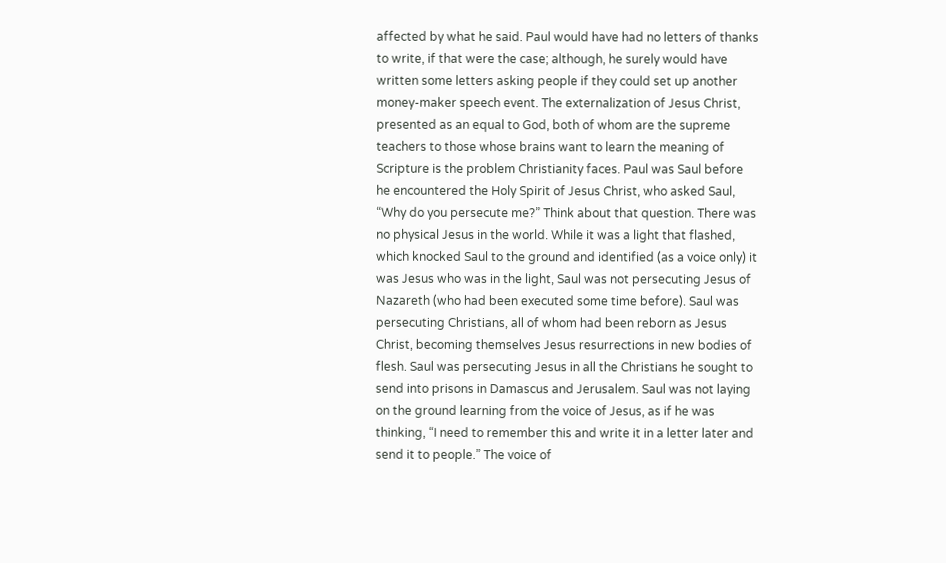affected by what he said. Paul would have had no letters of thanks to write, if that were the case; although, he surely would have written some letters asking people if they could set up another money-maker speech event. The externalization of Jesus Christ, presented as an equal to God, both of whom are the supreme teachers to those whose brains want to learn the meaning of Scripture is the problem Christianity faces. Paul was Saul before he encountered the Holy Spirit of Jesus Christ, who asked Saul, “Why do you persecute me?” Think about that question. There was no physical Jesus in the world. While it was a light that flashed, which knocked Saul to the ground and identified (as a voice only) it was Jesus who was in the light, Saul was not persecuting Jesus of Nazareth (who had been executed some time before). Saul was persecuting Christians, all of whom had been reborn as Jesus Christ, becoming themselves Jesus resurrections in new bodies of flesh. Saul was persecuting Jesus in all the Christians he sought to send into prisons in Damascus and Jerusalem. Saul was not laying on the ground learning from the voice of Jesus, as if he was thinking, “I need to remember this and write it in a letter later and send it to people.” The voice of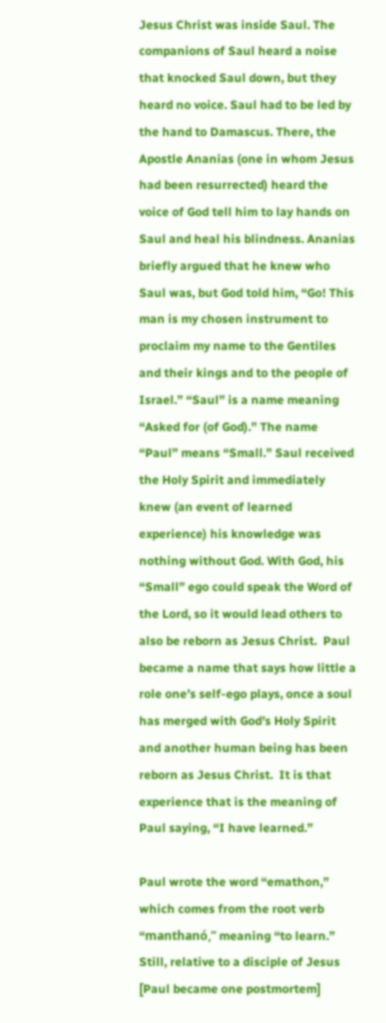Jesus Christ was inside Saul. The companions of Saul heard a noise that knocked Saul down, but they heard no voice. Saul had to be led by the hand to Damascus. There, the Apostle Ananias (one in whom Jesus had been resurrected) heard the voice of God tell him to lay hands on Saul and heal his blindness. Ananias briefly argued that he knew who Saul was, but God told him, “Go! This man is my chosen instrument to proclaim my name to the Gentiles and their kings and to the people of Israel.” “Saul” is a name meaning “Asked for (of God).” The name “Paul” means “Small.” Saul received the Holy Spirit and immediately knew (an event of learned experience) his knowledge was nothing without God. With God, his “Small” ego could speak the Word of the Lord, so it would lead others to also be reborn as Jesus Christ.  Paul became a name that says how little a role one’s self-ego plays, once a soul has merged with God’s Holy Spirit and another human being has been reborn as Jesus Christ.  It is that experience that is the meaning of Paul saying, “I have learned.”

Paul wrote the word “emathon,” which comes from the root verb “manthanó,” meaning “to learn.”  Still, relative to a disciple of Jesus [Paul became one postmortem]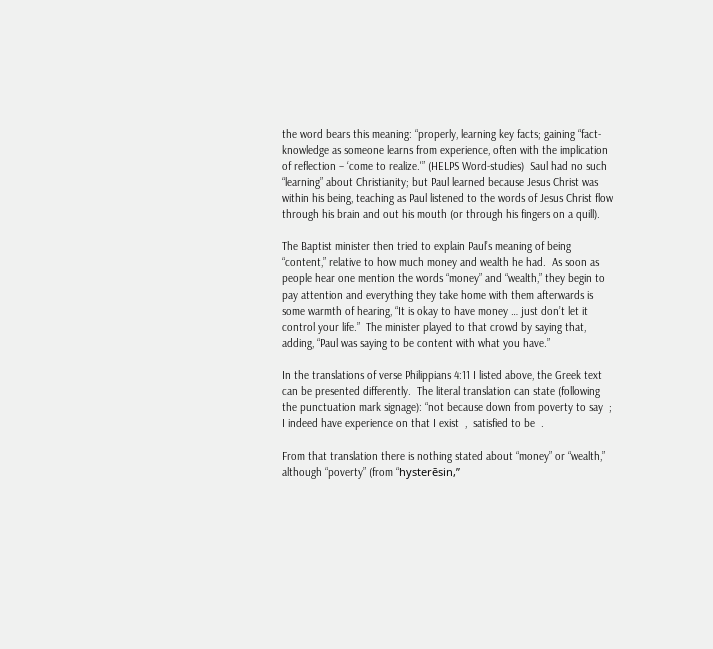the word bears this meaning: “properly, learning key facts; gaining “fact-knowledge as someone learns from experience, often with the implication of reflection – ‘come to realize.'” (HELPS Word-studies)  Saul had no such “learning” about Christianity; but Paul learned because Jesus Christ was within his being, teaching as Paul listened to the words of Jesus Christ flow through his brain and out his mouth (or through his fingers on a quill).

The Baptist minister then tried to explain Paul’s meaning of being “content,” relative to how much money and wealth he had.  As soon as people hear one mention the words “money” and “wealth,” they begin to pay attention and everything they take home with them afterwards is some warmth of hearing, “It is okay to have money … just don’t let it control your life.”  The minister played to that crowd by saying that, adding, “Paul was saying to be content with what you have.”

In the translations of verse Philippians 4:11 I listed above, the Greek text can be presented differently.  The literal translation can state (following the punctuation mark signage): “not because down from poverty to say  ;  I indeed have experience on that I exist  ,  satisfied to be  .

From that translation there is nothing stated about “money” or “wealth,” although “poverty” (from “hysterēsin,”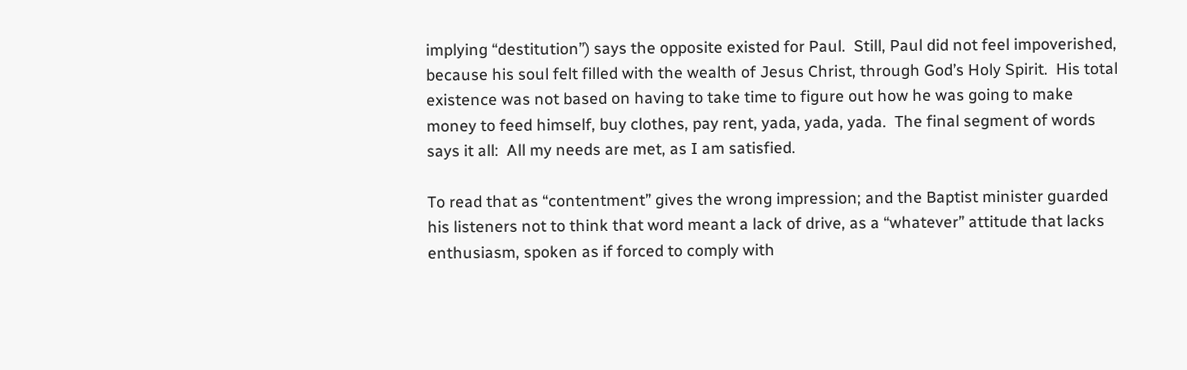implying “destitution”) says the opposite existed for Paul.  Still, Paul did not feel impoverished, because his soul felt filled with the wealth of Jesus Christ, through God’s Holy Spirit.  His total existence was not based on having to take time to figure out how he was going to make money to feed himself, buy clothes, pay rent, yada, yada, yada.  The final segment of words says it all:  All my needs are met, as I am satisfied.

To read that as “contentment” gives the wrong impression; and the Baptist minister guarded his listeners not to think that word meant a lack of drive, as a “whatever” attitude that lacks enthusiasm, spoken as if forced to comply with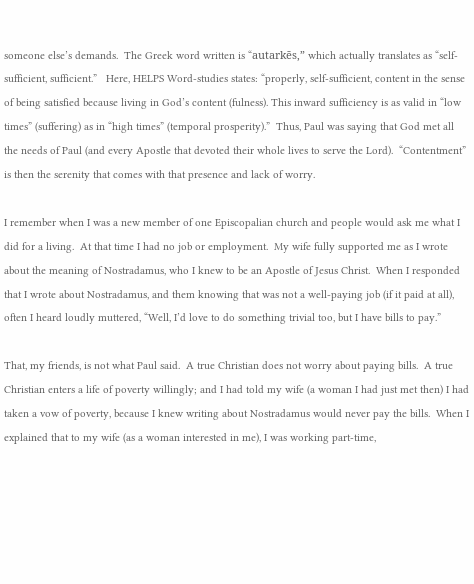someone else’s demands.  The Greek word written is “autarkēs,” which actually translates as “self-sufficient, sufficient.”   Here, HELPS Word-studies states: “properly, self-sufficient, content in the sense of being satisfied because living in God’s content (fulness). This inward sufficiency is as valid in “low times” (suffering) as in “high times” (temporal prosperity).”  Thus, Paul was saying that God met all the needs of Paul (and every Apostle that devoted their whole lives to serve the Lord).  “Contentment” is then the serenity that comes with that presence and lack of worry.

I remember when I was a new member of one Episcopalian church and people would ask me what I did for a living.  At that time I had no job or employment.  My wife fully supported me as I wrote about the meaning of Nostradamus, who I knew to be an Apostle of Jesus Christ.  When I responded that I wrote about Nostradamus, and them knowing that was not a well-paying job (if it paid at all), often I heard loudly muttered, “Well, I’d love to do something trivial too, but I have bills to pay.”

That, my friends, is not what Paul said.  A true Christian does not worry about paying bills.  A true Christian enters a life of poverty willingly; and I had told my wife (a woman I had just met then) I had taken a vow of poverty, because I knew writing about Nostradamus would never pay the bills.  When I explained that to my wife (as a woman interested in me), I was working part-time,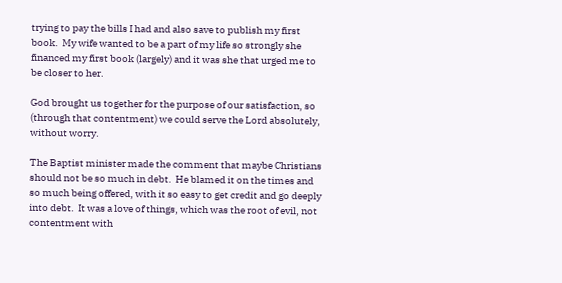trying to pay the bills I had and also save to publish my first book.  My wife wanted to be a part of my life so strongly she financed my first book (largely) and it was she that urged me to be closer to her.

God brought us together for the purpose of our satisfaction, so (through that contentment) we could serve the Lord absolutely, without worry.

The Baptist minister made the comment that maybe Christians should not be so much in debt.  He blamed it on the times and so much being offered, with it so easy to get credit and go deeply into debt.  It was a love of things, which was the root of evil, not contentment with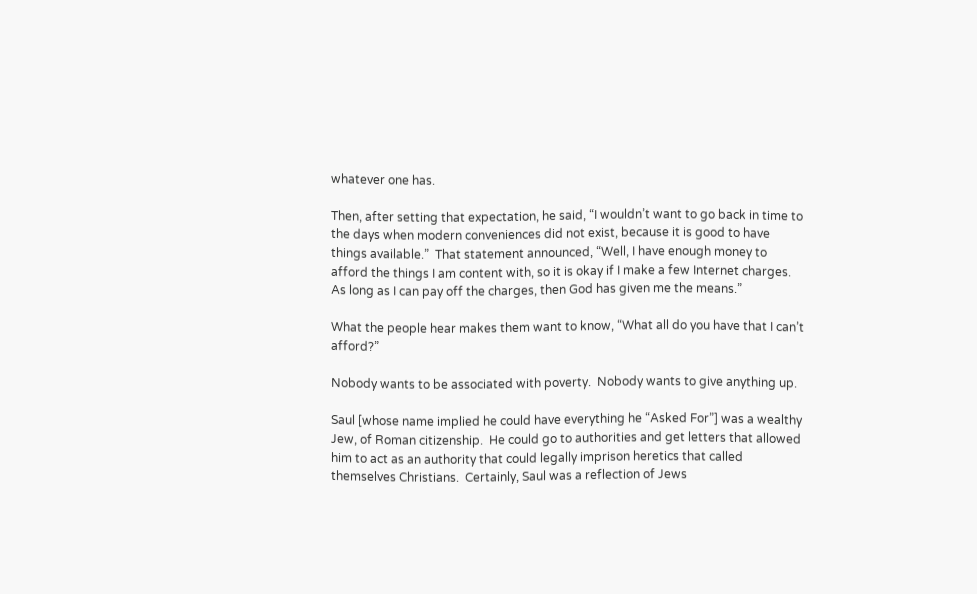whatever one has.

Then, after setting that expectation, he said, “I wouldn’t want to go back in time to the days when modern conveniences did not exist, because it is good to have things available.”  That statement announced, “Well, I have enough money to afford the things I am content with, so it is okay if I make a few Internet charges.  As long as I can pay off the charges, then God has given me the means.”

What the people hear makes them want to know, “What all do you have that I can’t afford?”

Nobody wants to be associated with poverty.  Nobody wants to give anything up.

Saul [whose name implied he could have everything he “Asked For”] was a wealthy Jew, of Roman citizenship.  He could go to authorities and get letters that allowed him to act as an authority that could legally imprison heretics that called themselves Christians.  Certainly, Saul was a reflection of Jews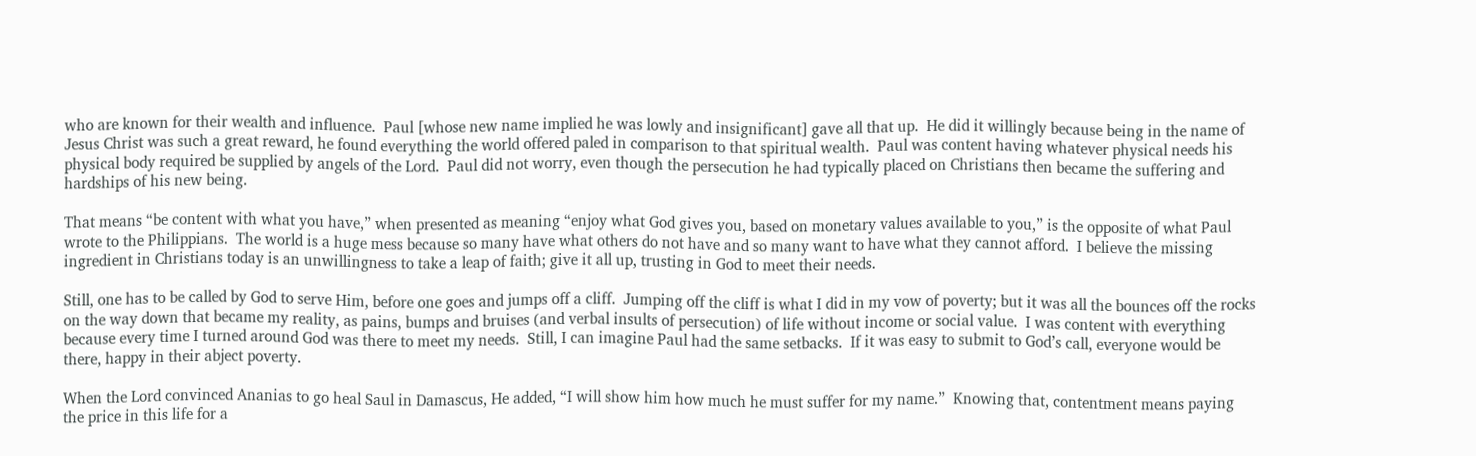who are known for their wealth and influence.  Paul [whose new name implied he was lowly and insignificant] gave all that up.  He did it willingly because being in the name of Jesus Christ was such a great reward, he found everything the world offered paled in comparison to that spiritual wealth.  Paul was content having whatever physical needs his physical body required be supplied by angels of the Lord.  Paul did not worry, even though the persecution he had typically placed on Christians then became the suffering and hardships of his new being.

That means “be content with what you have,” when presented as meaning “enjoy what God gives you, based on monetary values available to you,” is the opposite of what Paul wrote to the Philippians.  The world is a huge mess because so many have what others do not have and so many want to have what they cannot afford.  I believe the missing ingredient in Christians today is an unwillingness to take a leap of faith; give it all up, trusting in God to meet their needs.

Still, one has to be called by God to serve Him, before one goes and jumps off a cliff.  Jumping off the cliff is what I did in my vow of poverty; but it was all the bounces off the rocks on the way down that became my reality, as pains, bumps and bruises (and verbal insults of persecution) of life without income or social value.  I was content with everything because every time I turned around God was there to meet my needs.  Still, I can imagine Paul had the same setbacks.  If it was easy to submit to God’s call, everyone would be there, happy in their abject poverty.

When the Lord convinced Ananias to go heal Saul in Damascus, He added, “I will show him how much he must suffer for my name.”  Knowing that, contentment means paying the price in this life for a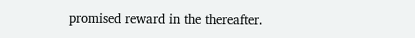promised reward in the thereafter.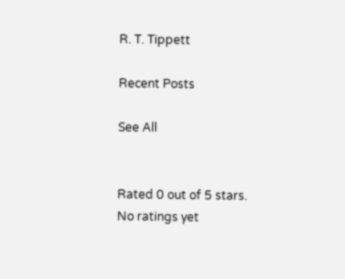R. T. Tippett

Recent Posts

See All


Rated 0 out of 5 stars.
No ratings yet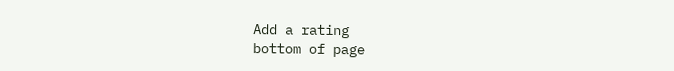Add a rating
bottom of page